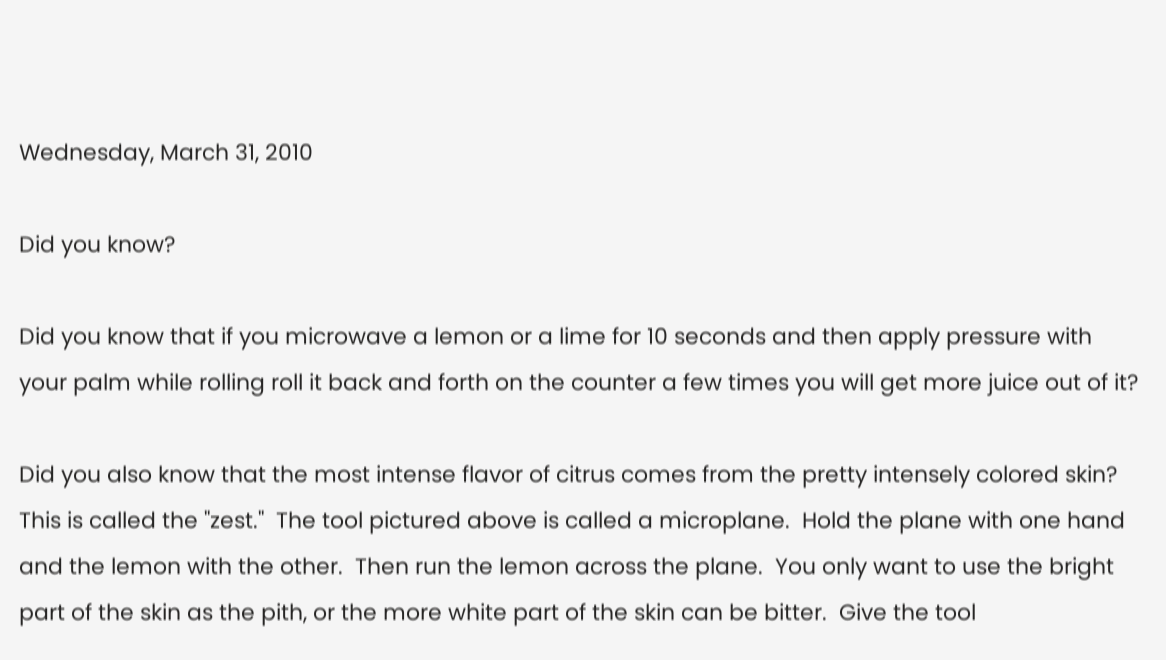Wednesday, March 31, 2010

Did you know?

Did you know that if you microwave a lemon or a lime for 10 seconds and then apply pressure with your palm while rolling roll it back and forth on the counter a few times you will get more juice out of it?

Did you also know that the most intense flavor of citrus comes from the pretty intensely colored skin?  This is called the "zest."  The tool pictured above is called a microplane.  Hold the plane with one hand and the lemon with the other.  Then run the lemon across the plane.  You only want to use the bright part of the skin as the pith, or the more white part of the skin can be bitter.  Give the tool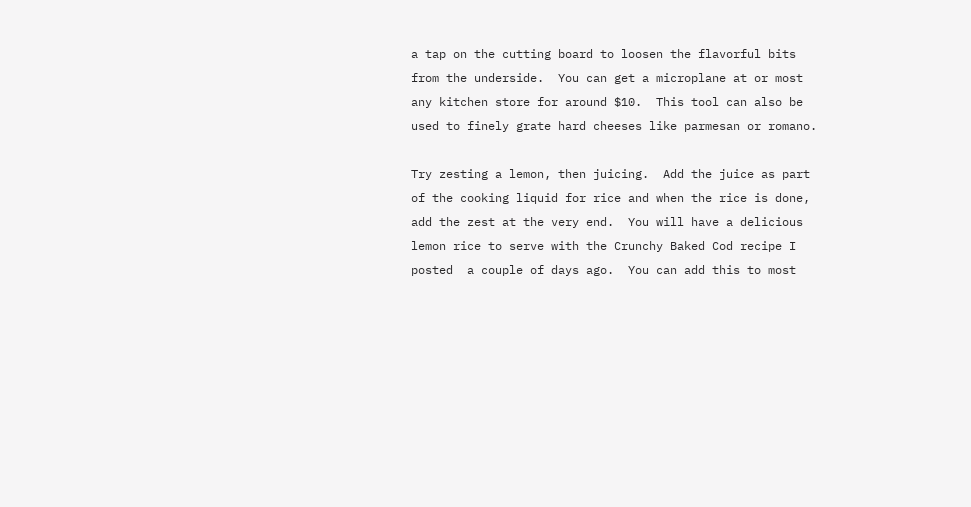a tap on the cutting board to loosen the flavorful bits from the underside.  You can get a microplane at or most any kitchen store for around $10.  This tool can also be used to finely grate hard cheeses like parmesan or romano.

Try zesting a lemon, then juicing.  Add the juice as part of the cooking liquid for rice and when the rice is done,  add the zest at the very end.  You will have a delicious lemon rice to serve with the Crunchy Baked Cod recipe I posted  a couple of days ago.  You can add this to most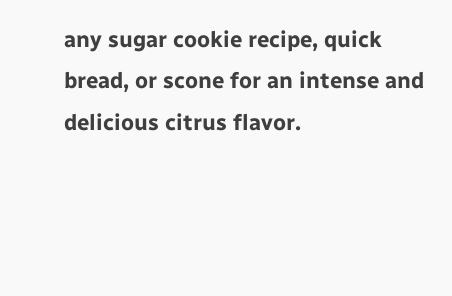any sugar cookie recipe, quick bread, or scone for an intense and delicious citrus flavor.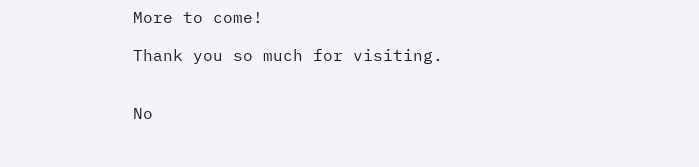More to come!

Thank you so much for visiting.


No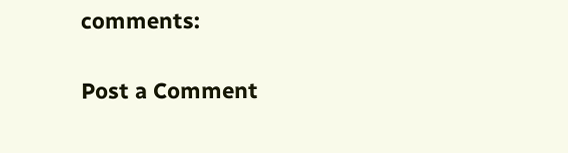comments:

Post a Comment